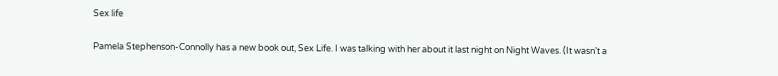Sex life

Pamela Stephenson-Connolly has a new book out, Sex Life. I was talking with her about it last night on Night Waves. (It wasn’t a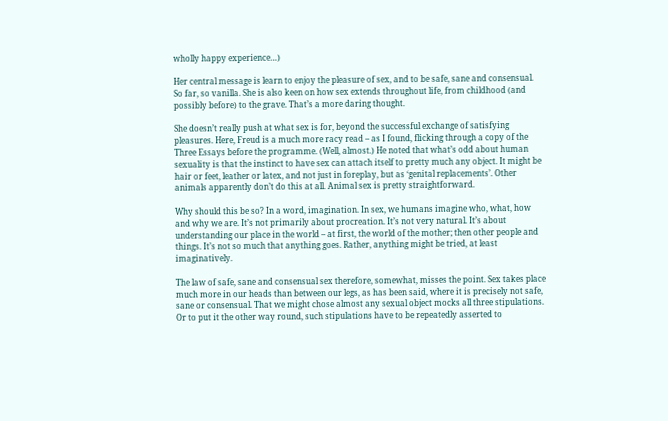wholly happy experience…)

Her central message is learn to enjoy the pleasure of sex, and to be safe, sane and consensual. So far, so vanilla. She is also keen on how sex extends throughout life, from childhood (and possibly before) to the grave. That’s a more daring thought.

She doesn’t really push at what sex is for, beyond the successful exchange of satisfying pleasures. Here, Freud is a much more racy read – as I found, flicking through a copy of the Three Essays before the programme. (Well, almost.) He noted that what’s odd about human sexuality is that the instinct to have sex can attach itself to pretty much any object. It might be hair or feet, leather or latex, and not just in foreplay, but as ‘genital replacements’. Other animals apparently don’t do this at all. Animal sex is pretty straightforward.

Why should this be so? In a word, imagination. In sex, we humans imagine who, what, how and why we are. It’s not primarily about procreation. It’s not very natural. It’s about understanding our place in the world – at first, the world of the mother; then other people and things. It’s not so much that anything goes. Rather, anything might be tried, at least imaginatively.

The law of safe, sane and consensual sex therefore, somewhat, misses the point. Sex takes place much more in our heads than between our legs, as has been said, where it is precisely not safe, sane or consensual. That we might chose almost any sexual object mocks all three stipulations. Or to put it the other way round, such stipulations have to be repeatedly asserted to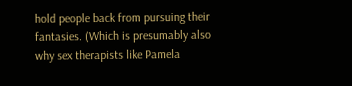hold people back from pursuing their fantasies. (Which is presumably also why sex therapists like Pamela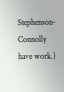Stephenson-Connolly have work.)